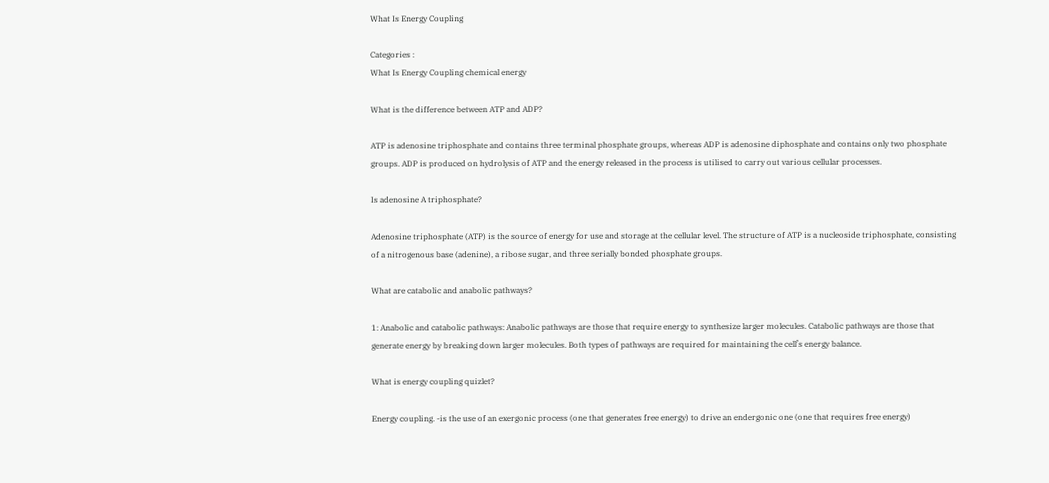What Is Energy Coupling

Categories :
What Is Energy Coupling chemical energy

What is the difference between ATP and ADP?

ATP is adenosine triphosphate and contains three terminal phosphate groups, whereas ADP is adenosine diphosphate and contains only two phosphate groups. ADP is produced on hydrolysis of ATP and the energy released in the process is utilised to carry out various cellular processes.

Is adenosine A triphosphate?

Adenosine triphosphate (ATP) is the source of energy for use and storage at the cellular level. The structure of ATP is a nucleoside triphosphate, consisting of a nitrogenous base (adenine), a ribose sugar, and three serially bonded phosphate groups.

What are catabolic and anabolic pathways?

1: Anabolic and catabolic pathways: Anabolic pathways are those that require energy to synthesize larger molecules. Catabolic pathways are those that generate energy by breaking down larger molecules. Both types of pathways are required for maintaining the cell’s energy balance.

What is energy coupling quizlet?

Energy coupling. -is the use of an exergonic process (one that generates free energy) to drive an endergonic one (one that requires free energy)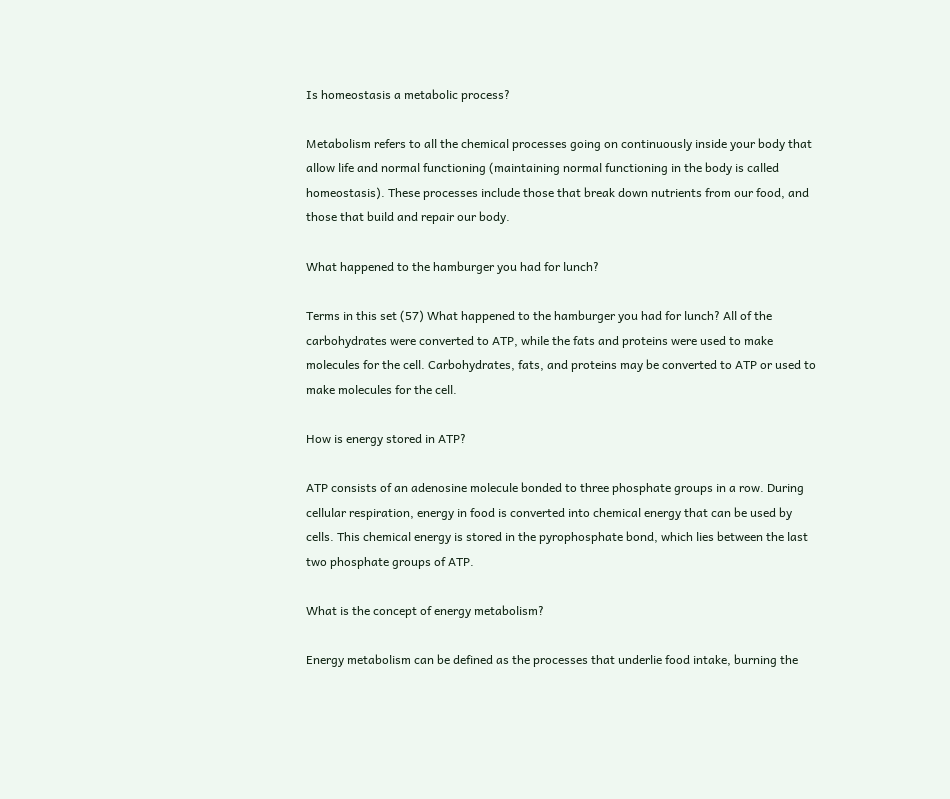Is homeostasis a metabolic process?

Metabolism refers to all the chemical processes going on continuously inside your body that allow life and normal functioning (maintaining normal functioning in the body is called homeostasis). These processes include those that break down nutrients from our food, and those that build and repair our body.

What happened to the hamburger you had for lunch?

Terms in this set (57) What happened to the hamburger you had for lunch? All of the carbohydrates were converted to ATP, while the fats and proteins were used to make molecules for the cell. Carbohydrates, fats, and proteins may be converted to ATP or used to make molecules for the cell.

How is energy stored in ATP?

ATP consists of an adenosine molecule bonded to three phosphate groups in a row. During cellular respiration, energy in food is converted into chemical energy that can be used by cells. This chemical energy is stored in the pyrophosphate bond, which lies between the last two phosphate groups of ATP.

What is the concept of energy metabolism?

Energy metabolism can be defined as the processes that underlie food intake, burning the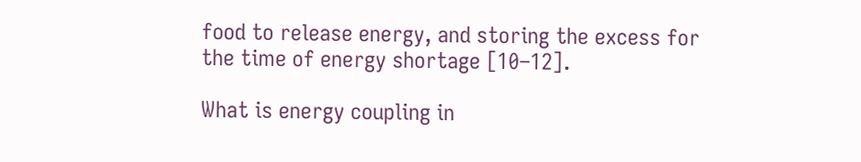food to release energy, and storing the excess for the time of energy shortage [10–12].

What is energy coupling in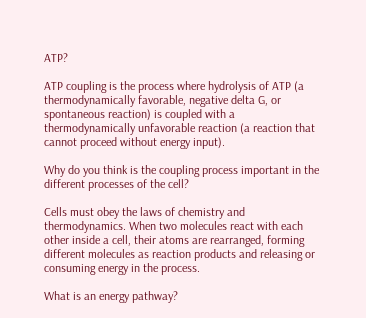ATP?

ATP coupling is the process where hydrolysis of ATP (a thermodynamically favorable, negative delta G, or spontaneous reaction) is coupled with a thermodynamically unfavorable reaction (a reaction that cannot proceed without energy input).

Why do you think is the coupling process important in the different processes of the cell?

Cells must obey the laws of chemistry and thermodynamics. When two molecules react with each other inside a cell, their atoms are rearranged, forming different molecules as reaction products and releasing or consuming energy in the process.

What is an energy pathway?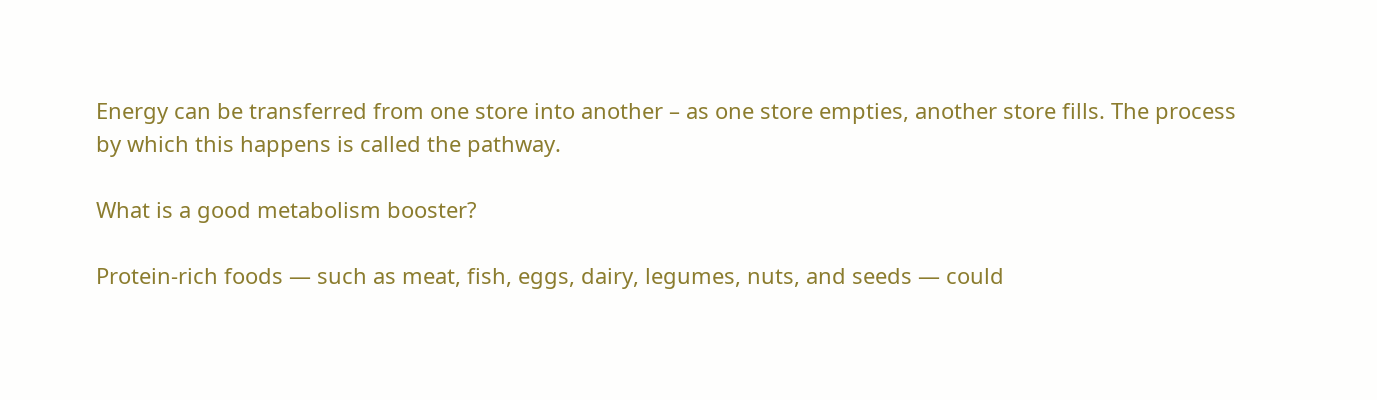Energy can be transferred from one store into another – as one store empties, another store fills. The process by which this happens is called the pathway.

What is a good metabolism booster?

Protein-rich foods — such as meat, fish, eggs, dairy, legumes, nuts, and seeds — could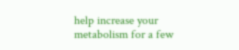help increase your metabolism for a few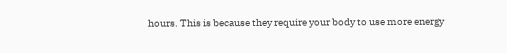hours. This is because they require your body to use more energy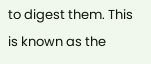to digest them. This is known as the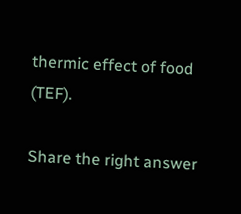thermic effect of food (TEF).

Share the right answer